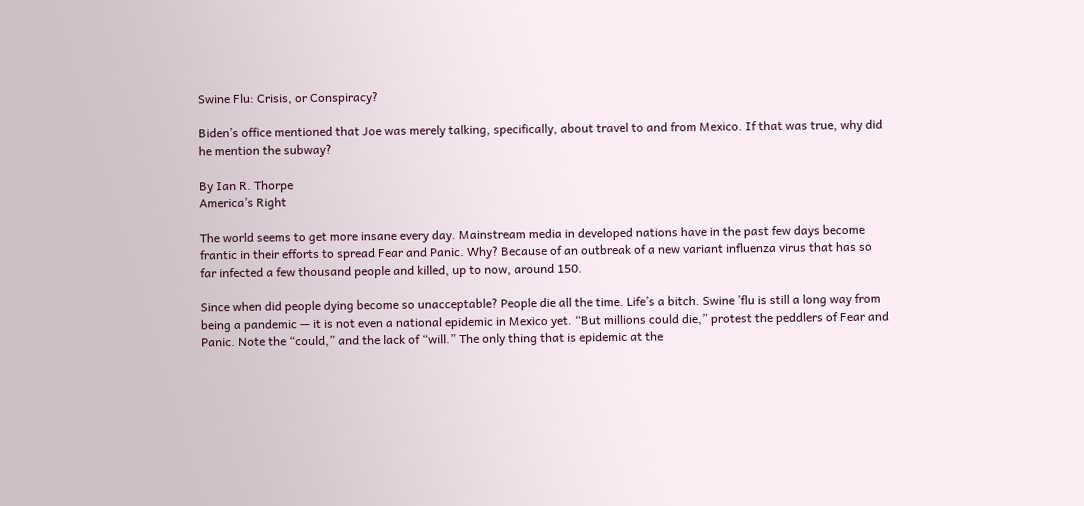Swine Flu: Crisis, or Conspiracy?

Biden’s office mentioned that Joe was merely talking, specifically, about travel to and from Mexico. If that was true, why did he mention the subway?

By Ian R. Thorpe
America’s Right

The world seems to get more insane every day. Mainstream media in developed nations have in the past few days become frantic in their efforts to spread Fear and Panic. Why? Because of an outbreak of a new variant influenza virus that has so far infected a few thousand people and killed, up to now, around 150.

Since when did people dying become so unacceptable? People die all the time. Life’s a bitch. Swine ’flu is still a long way from being a pandemic — it is not even a national epidemic in Mexico yet. “But millions could die,” protest the peddlers of Fear and Panic. Note the “could,” and the lack of “will.” The only thing that is epidemic at the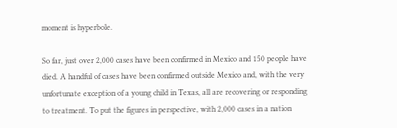moment is hyperbole.

So far, just over 2,000 cases have been confirmed in Mexico and 150 people have died. A handful of cases have been confirmed outside Mexico and, with the very unfortunate exception of a young child in Texas, all are recovering or responding to treatment. To put the figures in perspective, with 2,000 cases in a nation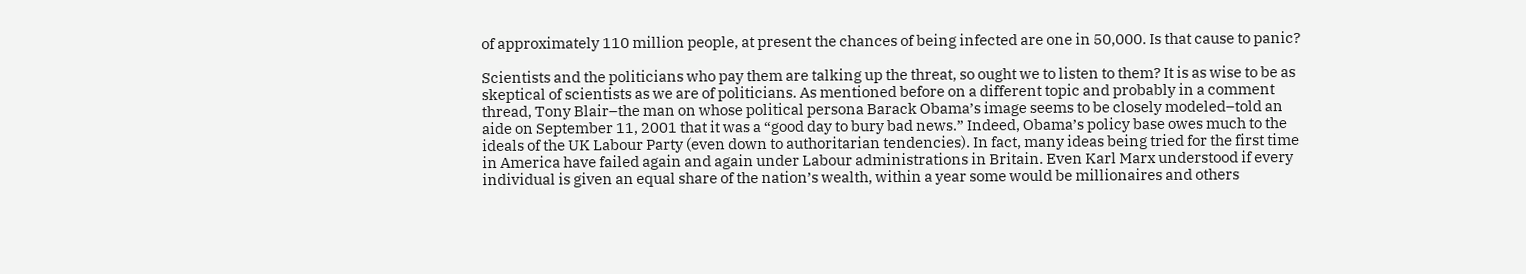of approximately 110 million people, at present the chances of being infected are one in 50,000. Is that cause to panic?

Scientists and the politicians who pay them are talking up the threat, so ought we to listen to them? It is as wise to be as skeptical of scientists as we are of politicians. As mentioned before on a different topic and probably in a comment thread, Tony Blair–the man on whose political persona Barack Obama’s image seems to be closely modeled–told an aide on September 11, 2001 that it was a “good day to bury bad news.” Indeed, Obama’s policy base owes much to the ideals of the UK Labour Party (even down to authoritarian tendencies). In fact, many ideas being tried for the first time in America have failed again and again under Labour administrations in Britain. Even Karl Marx understood if every individual is given an equal share of the nation’s wealth, within a year some would be millionaires and others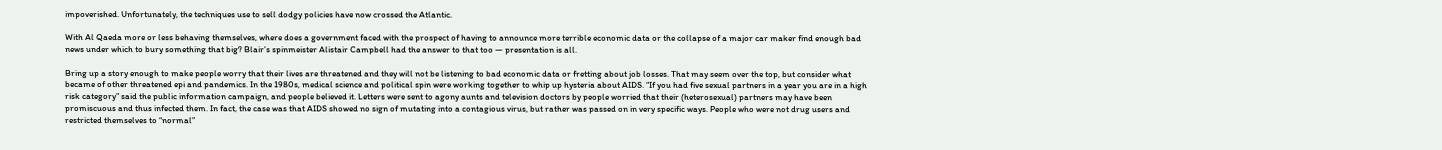impoverished. Unfortunately, the techniques use to sell dodgy policies have now crossed the Atlantic.

With Al Qaeda more or less behaving themselves, where does a government faced with the prospect of having to announce more terrible economic data or the collapse of a major car maker find enough bad news under which to bury something that big? Blair’s spinmeister Alistair Campbell had the answer to that too — presentation is all.

Bring up a story enough to make people worry that their lives are threatened and they will not be listening to bad economic data or fretting about job losses. That may seem over the top, but consider what became of other threatened epi and pandemics. In the 1980s, medical science and political spin were working together to whip up hysteria about AIDS. “If you had five sexual partners in a year you are in a high risk category” said the public information campaign, and people believed it. Letters were sent to agony aunts and television doctors by people worried that their (heterosexual) partners may have been promiscuous and thus infected them. In fact, the case was that AIDS showed no sign of mutating into a contagious virus, but rather was passed on in very specific ways. People who were not drug users and restricted themselves to “normal”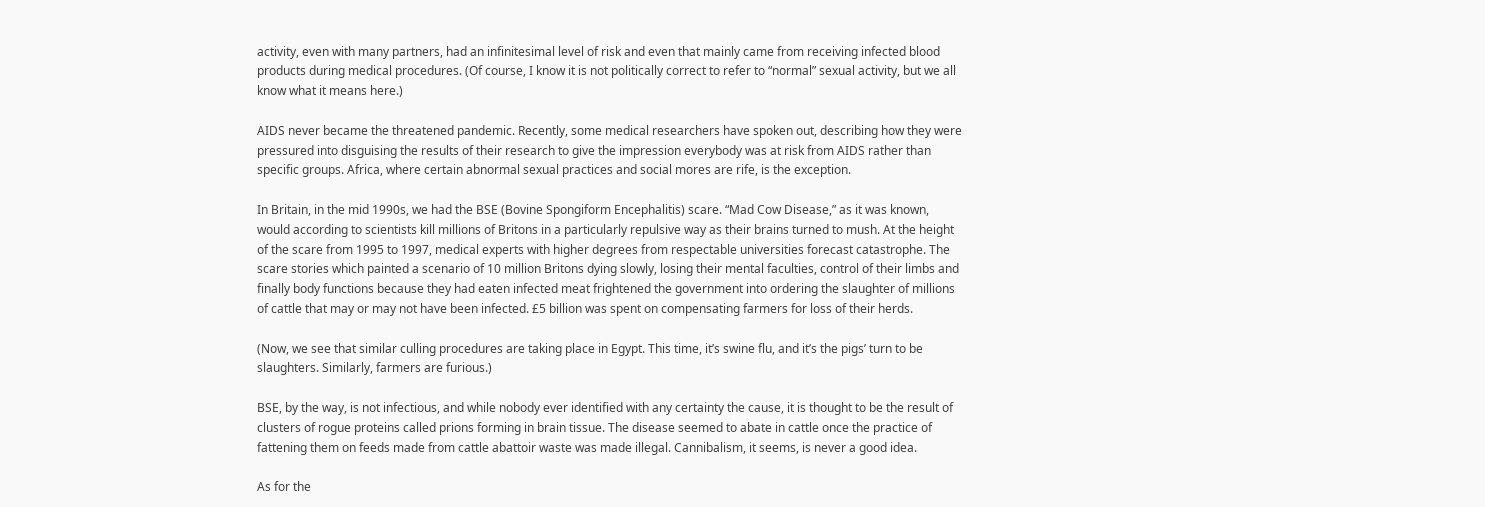activity, even with many partners, had an infinitesimal level of risk and even that mainly came from receiving infected blood products during medical procedures. (Of course, I know it is not politically correct to refer to “normal” sexual activity, but we all know what it means here.)

AIDS never became the threatened pandemic. Recently, some medical researchers have spoken out, describing how they were pressured into disguising the results of their research to give the impression everybody was at risk from AIDS rather than specific groups. Africa, where certain abnormal sexual practices and social mores are rife, is the exception.

In Britain, in the mid 1990s, we had the BSE (Bovine Spongiform Encephalitis) scare. “Mad Cow Disease,” as it was known, would according to scientists kill millions of Britons in a particularly repulsive way as their brains turned to mush. At the height of the scare from 1995 to 1997, medical experts with higher degrees from respectable universities forecast catastrophe. The scare stories which painted a scenario of 10 million Britons dying slowly, losing their mental faculties, control of their limbs and finally body functions because they had eaten infected meat frightened the government into ordering the slaughter of millions of cattle that may or may not have been infected. £5 billion was spent on compensating farmers for loss of their herds.

(Now, we see that similar culling procedures are taking place in Egypt. This time, it’s swine flu, and it’s the pigs’ turn to be slaughters. Similarly, farmers are furious.)

BSE, by the way, is not infectious, and while nobody ever identified with any certainty the cause, it is thought to be the result of clusters of rogue proteins called prions forming in brain tissue. The disease seemed to abate in cattle once the practice of fattening them on feeds made from cattle abattoir waste was made illegal. Cannibalism, it seems, is never a good idea.

As for the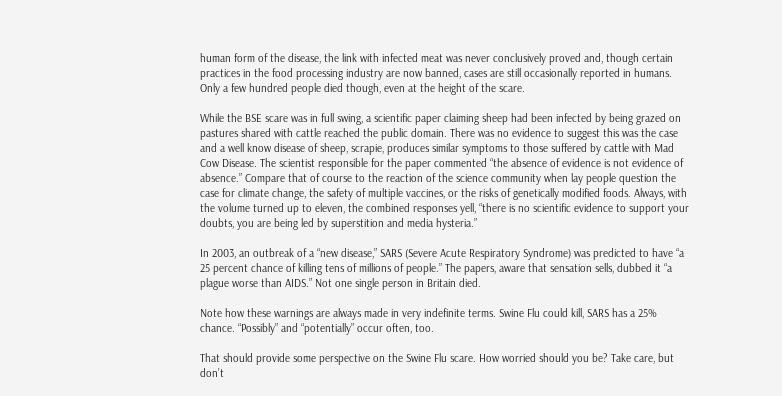human form of the disease, the link with infected meat was never conclusively proved and, though certain practices in the food processing industry are now banned, cases are still occasionally reported in humans. Only a few hundred people died though, even at the height of the scare.

While the BSE scare was in full swing, a scientific paper claiming sheep had been infected by being grazed on pastures shared with cattle reached the public domain. There was no evidence to suggest this was the case and a well know disease of sheep, scrapie, produces similar symptoms to those suffered by cattle with Mad Cow Disease. The scientist responsible for the paper commented “the absence of evidence is not evidence of absence.” Compare that of course to the reaction of the science community when lay people question the case for climate change, the safety of multiple vaccines, or the risks of genetically modified foods. Always, with the volume turned up to eleven, the combined responses yell, “there is no scientific evidence to support your doubts, you are being led by superstition and media hysteria.”

In 2003, an outbreak of a “new disease,” SARS (Severe Acute Respiratory Syndrome) was predicted to have “a 25 percent chance of killing tens of millions of people.” The papers, aware that sensation sells, dubbed it “a plague worse than AIDS.” Not one single person in Britain died.

Note how these warnings are always made in very indefinite terms. Swine Flu could kill, SARS has a 25% chance. “Possibly” and “potentially” occur often, too.

That should provide some perspective on the Swine Flu scare. How worried should you be? Take care, but don’t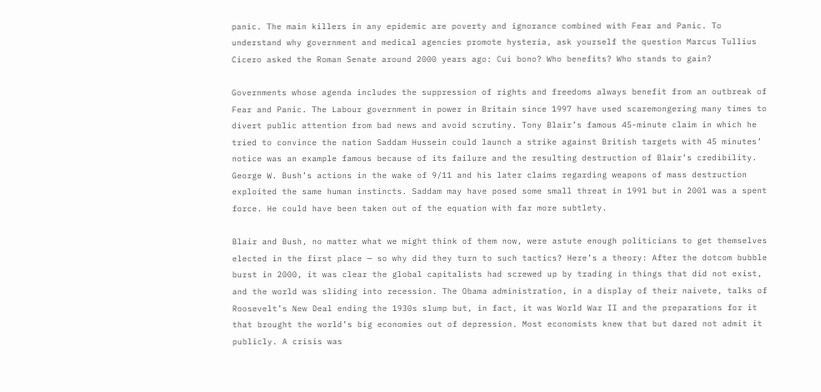panic. The main killers in any epidemic are poverty and ignorance combined with Fear and Panic. To understand why government and medical agencies promote hysteria, ask yourself the question Marcus Tullius Cicero asked the Roman Senate around 2000 years ago: Cui bono? Who benefits? Who stands to gain?

Governments whose agenda includes the suppression of rights and freedoms always benefit from an outbreak of Fear and Panic. The Labour government in power in Britain since 1997 have used scaremongering many times to divert public attention from bad news and avoid scrutiny. Tony Blair’s famous 45-minute claim in which he tried to convince the nation Saddam Hussein could launch a strike against British targets with 45 minutes’ notice was an example famous because of its failure and the resulting destruction of Blair’s credibility. George W. Bush’s actions in the wake of 9/11 and his later claims regarding weapons of mass destruction exploited the same human instincts. Saddam may have posed some small threat in 1991 but in 2001 was a spent force. He could have been taken out of the equation with far more subtlety.

Blair and Bush, no matter what we might think of them now, were astute enough politicians to get themselves elected in the first place — so why did they turn to such tactics? Here’s a theory: After the dotcom bubble burst in 2000, it was clear the global capitalists had screwed up by trading in things that did not exist, and the world was sliding into recession. The Obama administration, in a display of their naivete, talks of Roosevelt’s New Deal ending the 1930s slump but, in fact, it was World War II and the preparations for it that brought the world’s big economies out of depression. Most economists knew that but dared not admit it publicly. A crisis was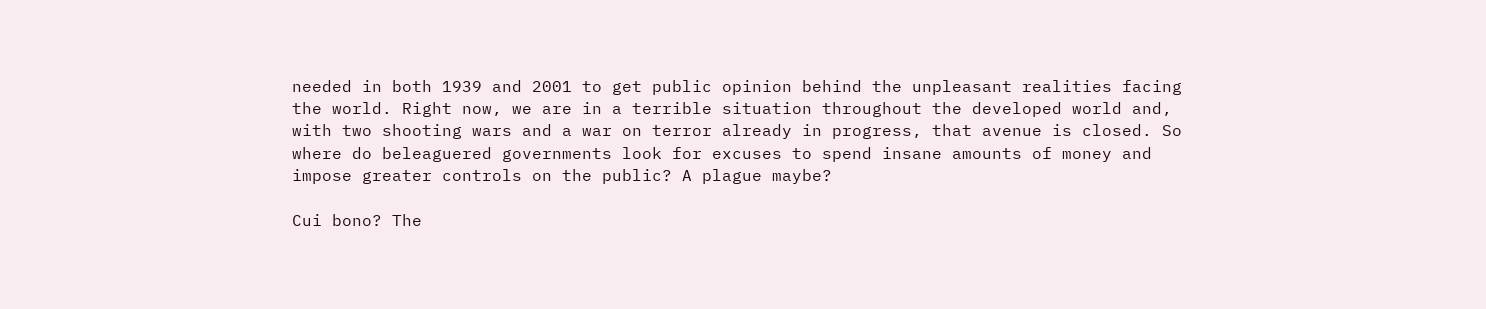needed in both 1939 and 2001 to get public opinion behind the unpleasant realities facing the world. Right now, we are in a terrible situation throughout the developed world and, with two shooting wars and a war on terror already in progress, that avenue is closed. So where do beleaguered governments look for excuses to spend insane amounts of money and impose greater controls on the public? A plague maybe?

Cui bono? The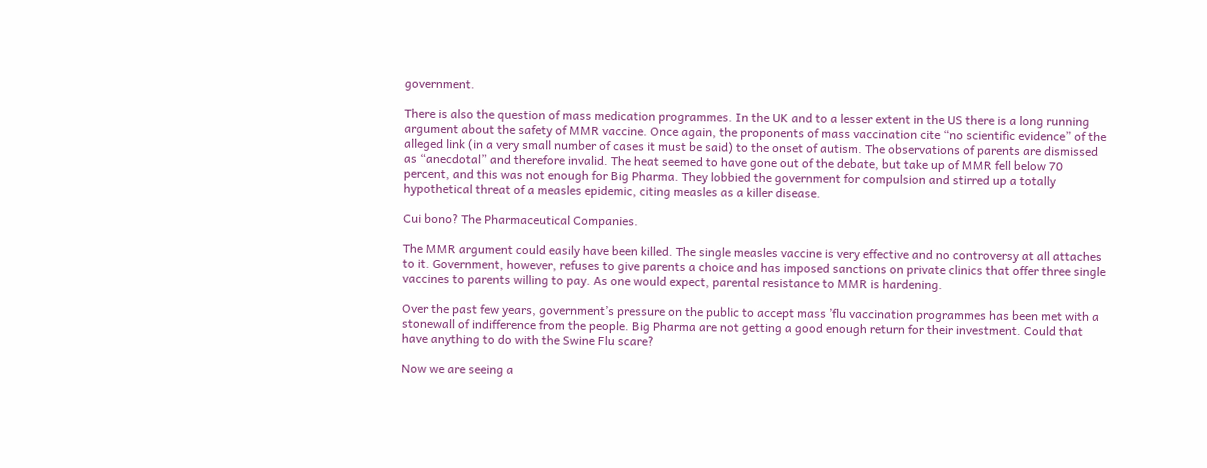government.

There is also the question of mass medication programmes. In the UK and to a lesser extent in the US there is a long running argument about the safety of MMR vaccine. Once again, the proponents of mass vaccination cite “no scientific evidence” of the alleged link (in a very small number of cases it must be said) to the onset of autism. The observations of parents are dismissed as “anecdotal” and therefore invalid. The heat seemed to have gone out of the debate, but take up of MMR fell below 70 percent, and this was not enough for Big Pharma. They lobbied the government for compulsion and stirred up a totally hypothetical threat of a measles epidemic, citing measles as a killer disease.

Cui bono? The Pharmaceutical Companies.

The MMR argument could easily have been killed. The single measles vaccine is very effective and no controversy at all attaches to it. Government, however, refuses to give parents a choice and has imposed sanctions on private clinics that offer three single vaccines to parents willing to pay. As one would expect, parental resistance to MMR is hardening.

Over the past few years, government’s pressure on the public to accept mass ’flu vaccination programmes has been met with a stonewall of indifference from the people. Big Pharma are not getting a good enough return for their investment. Could that have anything to do with the Swine Flu scare?

Now we are seeing a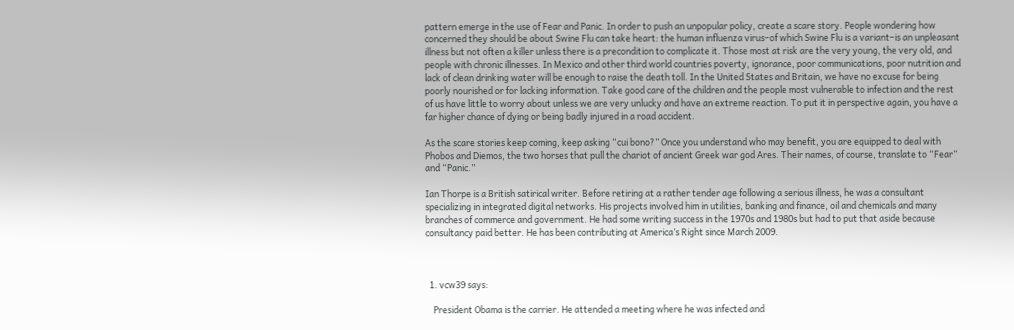pattern emerge in the use of Fear and Panic. In order to push an unpopular policy, create a scare story. People wondering how concerned they should be about Swine Flu can take heart: the human influenza virus–of which Swine Flu is a variant–is an unpleasant illness but not often a killer unless there is a precondition to complicate it. Those most at risk are the very young, the very old, and people with chronic illnesses. In Mexico and other third world countries poverty, ignorance, poor communications, poor nutrition and lack of clean drinking water will be enough to raise the death toll. In the United States and Britain, we have no excuse for being poorly nourished or for lacking information. Take good care of the children and the people most vulnerable to infection and the rest of us have little to worry about unless we are very unlucky and have an extreme reaction. To put it in perspective again, you have a far higher chance of dying or being badly injured in a road accident.

As the scare stories keep coming, keep asking “cui bono?” Once you understand who may benefit, you are equipped to deal with Phobos and Diemos, the two horses that pull the chariot of ancient Greek war god Ares. Their names, of course, translate to “Fear” and “Panic.”

Ian Thorpe is a British satirical writer. Before retiring at a rather tender age following a serious illness, he was a consultant specializing in integrated digital networks. His projects involved him in utilities, banking and finance, oil and chemicals and many branches of commerce and government. He had some writing success in the 1970s and 1980s but had to put that aside because consultancy paid better. He has been contributing at America’s Right since March 2009.



  1. vcw39 says:

    President Obama is the carrier. He attended a meeting where he was infected and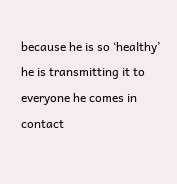because he is so ‘healthy’ he is transmitting it to everyone he comes in contact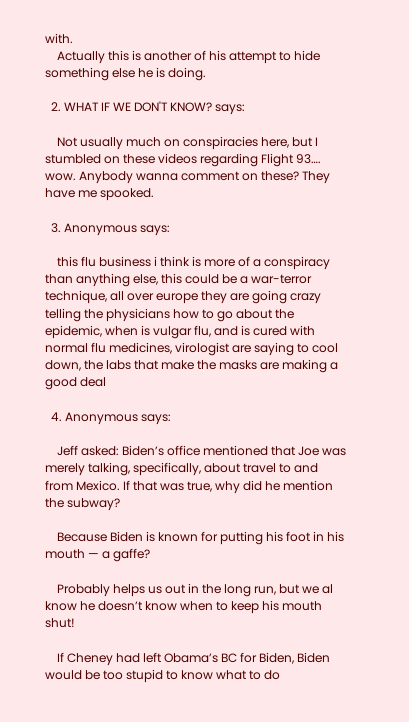with.
    Actually this is another of his attempt to hide something else he is doing.

  2. WHAT IF WE DON'T KNOW? says:

    Not usually much on conspiracies here, but I stumbled on these videos regarding Flight 93…. wow. Anybody wanna comment on these? They have me spooked.

  3. Anonymous says:

    this flu business i think is more of a conspiracy than anything else, this could be a war-terror technique, all over europe they are going crazy telling the physicians how to go about the epidemic, when is vulgar flu, and is cured with normal flu medicines, virologist are saying to cool down, the labs that make the masks are making a good deal

  4. Anonymous says:

    Jeff asked: Biden’s office mentioned that Joe was merely talking, specifically, about travel to and from Mexico. If that was true, why did he mention the subway?

    Because Biden is known for putting his foot in his mouth — a gaffe?

    Probably helps us out in the long run, but we al know he doesn’t know when to keep his mouth shut!

    If Cheney had left Obama’s BC for Biden, Biden would be too stupid to know what to do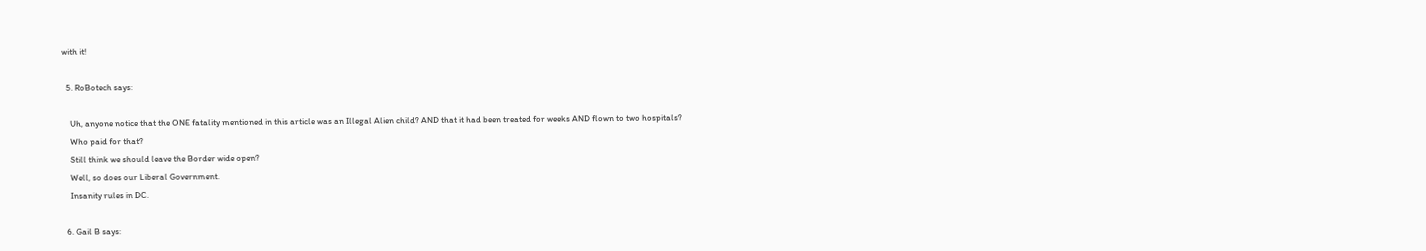with it!

  5. RoBotech says:

    Uh, anyone notice that the ONE fatality mentioned in this article was an Illegal Alien child? AND that it had been treated for weeks AND flown to two hospitals?
    Who paid for that?
    Still think we should leave the Border wide open?
    Well, so does our Liberal Government.
    Insanity rules in DC.

  6. Gail B says: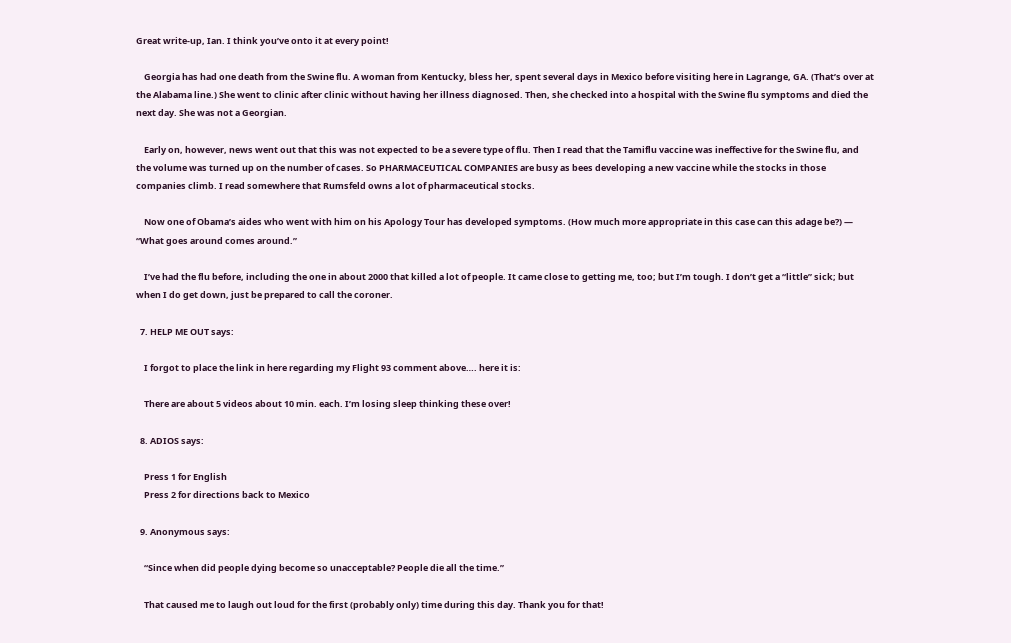Great write-up, Ian. I think you’ve onto it at every point!

    Georgia has had one death from the Swine flu. A woman from Kentucky, bless her, spent several days in Mexico before visiting here in Lagrange, GA. (That’s over at the Alabama line.) She went to clinic after clinic without having her illness diagnosed. Then, she checked into a hospital with the Swine flu symptoms and died the next day. She was not a Georgian.

    Early on, however, news went out that this was not expected to be a severe type of flu. Then I read that the Tamiflu vaccine was ineffective for the Swine flu, and the volume was turned up on the number of cases. So PHARMACEUTICAL COMPANIES are busy as bees developing a new vaccine while the stocks in those companies climb. I read somewhere that Rumsfeld owns a lot of pharmaceutical stocks.

    Now one of Obama’s aides who went with him on his Apology Tour has developed symptoms. (How much more appropriate in this case can this adage be?) — “What goes around comes around.”

    I’ve had the flu before, including the one in about 2000 that killed a lot of people. It came close to getting me, too; but I’m tough. I don’t get a “little” sick; but when I do get down, just be prepared to call the coroner.

  7. HELP ME OUT says:

    I forgot to place the link in here regarding my Flight 93 comment above…. here it is:

    There are about 5 videos about 10 min. each. I’m losing sleep thinking these over!

  8. ADIOS says:

    Press 1 for English
    Press 2 for directions back to Mexico

  9. Anonymous says:

    “Since when did people dying become so unacceptable? People die all the time.”

    That caused me to laugh out loud for the first (probably only) time during this day. Thank you for that!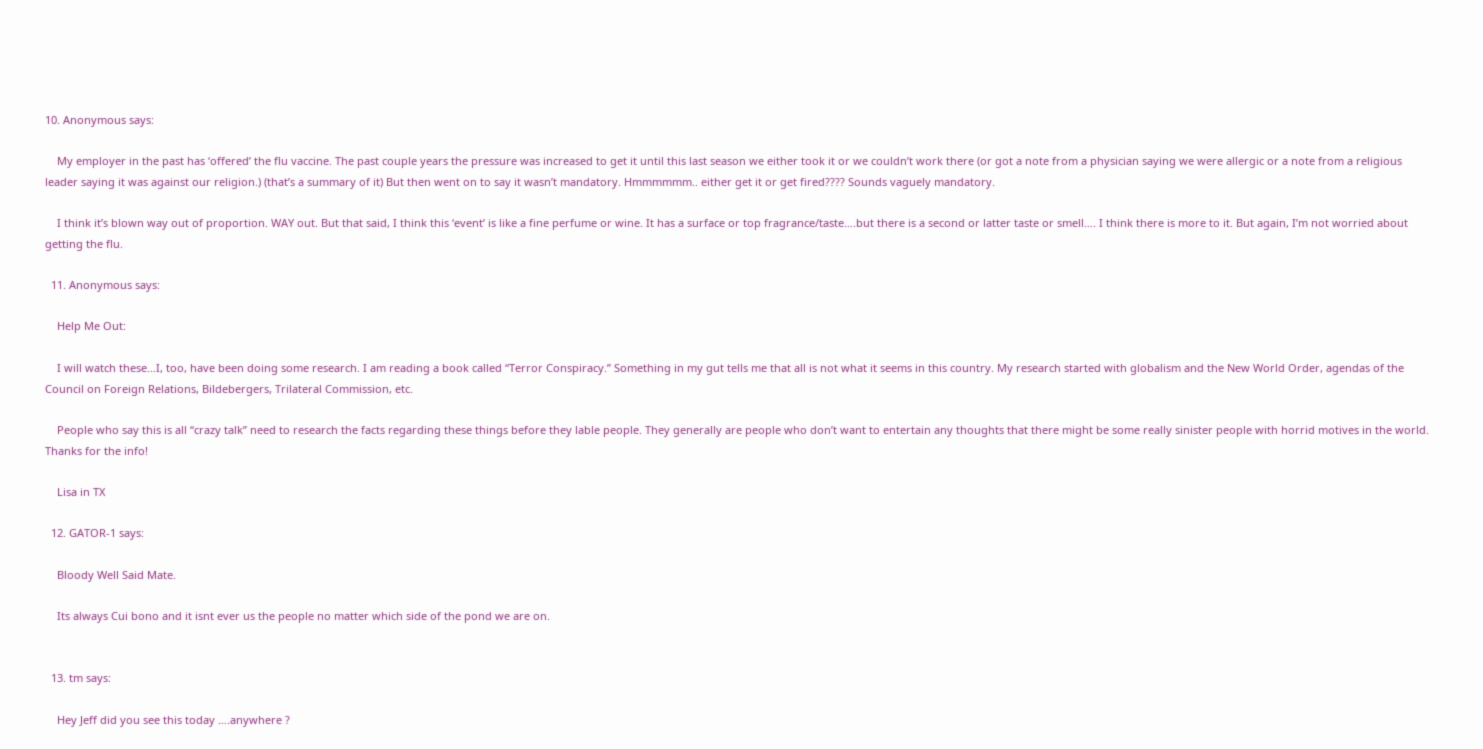10. Anonymous says:

    My employer in the past has ‘offered’ the flu vaccine. The past couple years the pressure was increased to get it until this last season we either took it or we couldn’t work there (or got a note from a physician saying we were allergic or a note from a religious leader saying it was against our religion.) (that’s a summary of it) But then went on to say it wasn’t mandatory. Hmmmmmm.. either get it or get fired???? Sounds vaguely mandatory.

    I think it’s blown way out of proportion. WAY out. But that said, I think this ‘event’ is like a fine perfume or wine. It has a surface or top fragrance/taste….but there is a second or latter taste or smell…. I think there is more to it. But again, I’m not worried about getting the flu.

  11. Anonymous says:

    Help Me Out:

    I will watch these…I, too, have been doing some research. I am reading a book called “Terror Conspiracy.” Something in my gut tells me that all is not what it seems in this country. My research started with globalism and the New World Order, agendas of the Council on Foreign Relations, Bildebergers, Trilateral Commission, etc.

    People who say this is all “crazy talk” need to research the facts regarding these things before they lable people. They generally are people who don’t want to entertain any thoughts that there might be some really sinister people with horrid motives in the world. Thanks for the info!

    Lisa in TX

  12. GATOR-1 says:

    Bloody Well Said Mate.

    Its always Cui bono and it isnt ever us the people no matter which side of the pond we are on.


  13. tm says:

    Hey Jeff did you see this today ….anywhere ?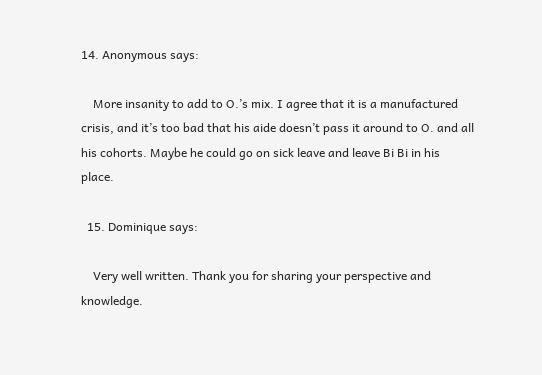14. Anonymous says:

    More insanity to add to O.’s mix. I agree that it is a manufactured crisis, and it’s too bad that his aide doesn’t pass it around to O. and all his cohorts. Maybe he could go on sick leave and leave Bi Bi in his place.

  15. Dominique says:

    Very well written. Thank you for sharing your perspective and knowledge.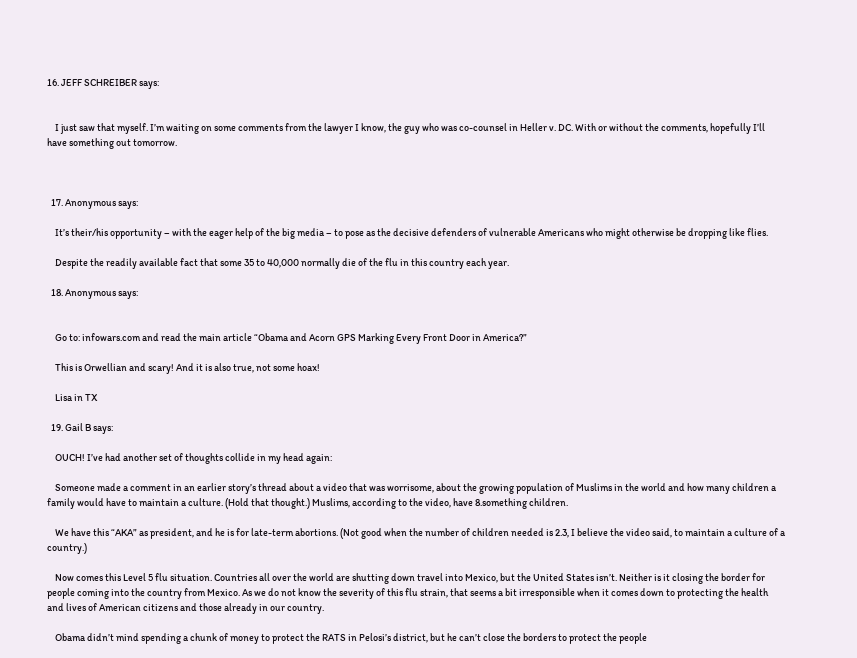16. JEFF SCHREIBER says:


    I just saw that myself. I’m waiting on some comments from the lawyer I know, the guy who was co-counsel in Heller v. DC. With or without the comments, hopefully I’ll have something out tomorrow.



  17. Anonymous says:

    It’s their/his opportunity – with the eager help of the big media – to pose as the decisive defenders of vulnerable Americans who might otherwise be dropping like flies.

    Despite the readily available fact that some 35 to 40,000 normally die of the flu in this country each year.

  18. Anonymous says:


    Go to: infowars.com and read the main article “Obama and Acorn GPS Marking Every Front Door in America?”

    This is Orwellian and scary! And it is also true, not some hoax!

    Lisa in TX

  19. Gail B says:

    OUCH! I’ve had another set of thoughts collide in my head again:

    Someone made a comment in an earlier story’s thread about a video that was worrisome, about the growing population of Muslims in the world and how many children a family would have to maintain a culture. (Hold that thought.) Muslims, according to the video, have 8.something children.

    We have this “AKA” as president, and he is for late-term abortions. (Not good when the number of children needed is 2.3, I believe the video said, to maintain a culture of a country.)

    Now comes this Level 5 flu situation. Countries all over the world are shutting down travel into Mexico, but the United States isn’t. Neither is it closing the border for people coming into the country from Mexico. As we do not know the severity of this flu strain, that seems a bit irresponsible when it comes down to protecting the health and lives of American citizens and those already in our country.

    Obama didn’t mind spending a chunk of money to protect the RATS in Pelosi’s district, but he can’t close the borders to protect the people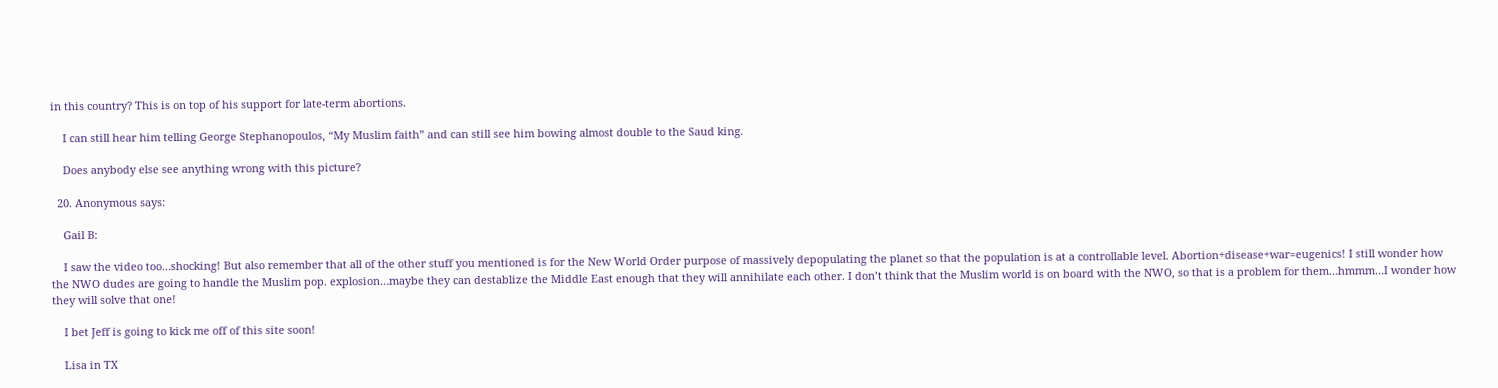in this country? This is on top of his support for late-term abortions.

    I can still hear him telling George Stephanopoulos, “My Muslim faith” and can still see him bowing almost double to the Saud king.

    Does anybody else see anything wrong with this picture?

  20. Anonymous says:

    Gail B:

    I saw the video too…shocking! But also remember that all of the other stuff you mentioned is for the New World Order purpose of massively depopulating the planet so that the population is at a controllable level. Abortion+disease+war=eugenics! I still wonder how the NWO dudes are going to handle the Muslim pop. explosion…maybe they can destablize the Middle East enough that they will annihilate each other. I don’t think that the Muslim world is on board with the NWO, so that is a problem for them…hmmm…I wonder how they will solve that one!

    I bet Jeff is going to kick me off of this site soon!

    Lisa in TX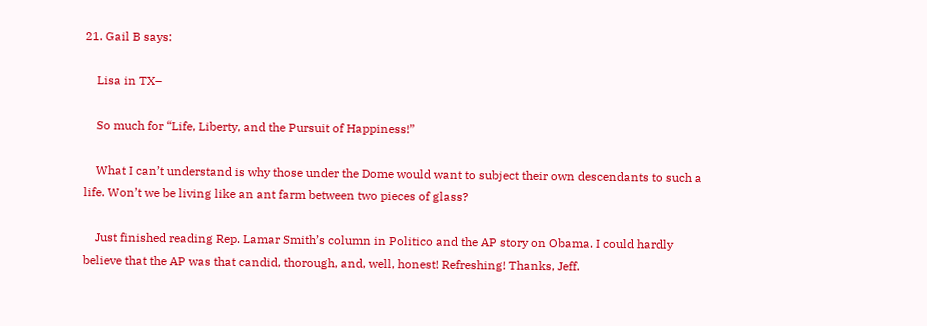21. Gail B says:

    Lisa in TX–

    So much for “Life, Liberty, and the Pursuit of Happiness!”

    What I can’t understand is why those under the Dome would want to subject their own descendants to such a life. Won’t we be living like an ant farm between two pieces of glass?

    Just finished reading Rep. Lamar Smith’s column in Politico and the AP story on Obama. I could hardly believe that the AP was that candid, thorough, and, well, honest! Refreshing! Thanks, Jeff.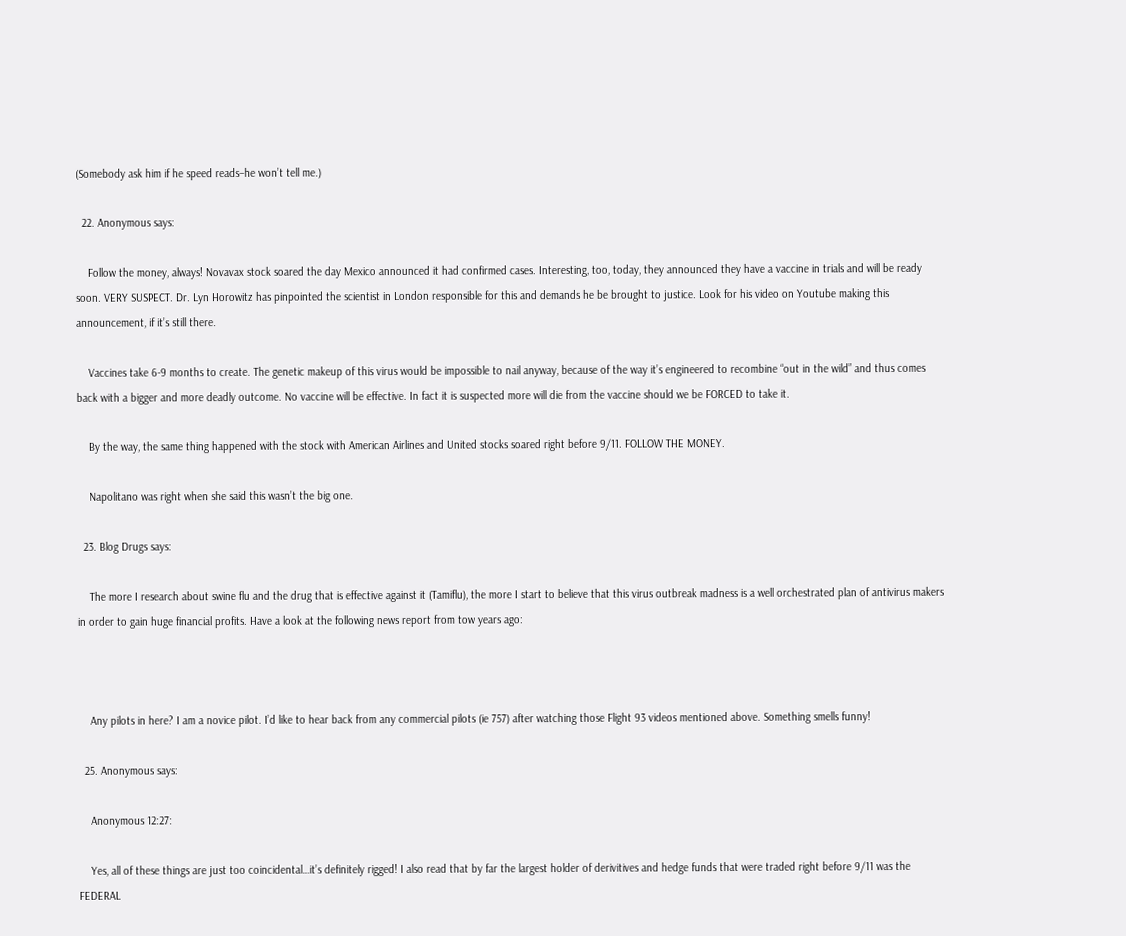(Somebody ask him if he speed reads–he won’t tell me.)

  22. Anonymous says:

    Follow the money, always! Novavax stock soared the day Mexico announced it had confirmed cases. Interesting, too, today, they announced they have a vaccine in trials and will be ready soon. VERY SUSPECT. Dr. Lyn Horowitz has pinpointed the scientist in London responsible for this and demands he be brought to justice. Look for his video on Youtube making this announcement, if it’s still there.

    Vaccines take 6-9 months to create. The genetic makeup of this virus would be impossible to nail anyway, because of the way it’s engineered to recombine “out in the wild” and thus comes back with a bigger and more deadly outcome. No vaccine will be effective. In fact it is suspected more will die from the vaccine should we be FORCED to take it.

    By the way, the same thing happened with the stock with American Airlines and United stocks soared right before 9/11. FOLLOW THE MONEY.

    Napolitano was right when she said this wasn’t the big one.

  23. Blog Drugs says:

    The more I research about swine flu and the drug that is effective against it (Tamiflu), the more I start to believe that this virus outbreak madness is a well orchestrated plan of antivirus makers in order to gain huge financial profits. Have a look at the following news report from tow years ago:



    Any pilots in here? I am a novice pilot. I’d like to hear back from any commercial pilots (ie 757) after watching those Flight 93 videos mentioned above. Something smells funny!

  25. Anonymous says:

    Anonymous 12:27:

    Yes, all of these things are just too coincidental…it’s definitely rigged! I also read that by far the largest holder of derivitives and hedge funds that were traded right before 9/11 was the FEDERAL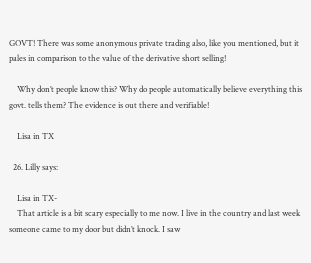GOVT! There was some anonymous private trading also, like you mentioned, but it pales in comparison to the value of the derivative short selling!

    Why don’t people know this? Why do people automatically believe everything this govt. tells them? The evidence is out there and verifiable!

    Lisa in TX

  26. Lilly says:

    Lisa in TX-
    That article is a bit scary especially to me now. I live in the country and last week someone came to my door but didn’t knock. I saw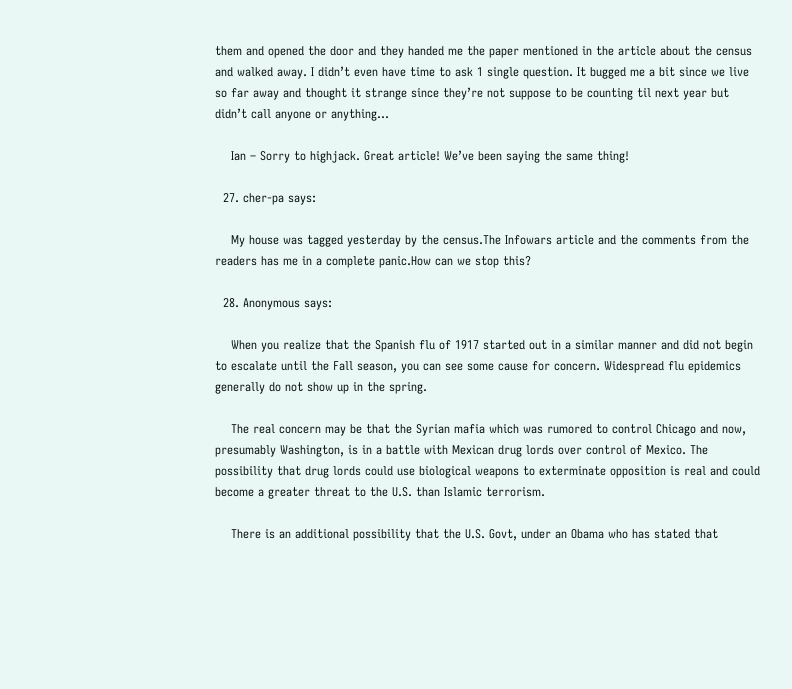them and opened the door and they handed me the paper mentioned in the article about the census and walked away. I didn’t even have time to ask 1 single question. It bugged me a bit since we live so far away and thought it strange since they’re not suppose to be counting til next year but didn’t call anyone or anything…

    Ian – Sorry to highjack. Great article! We’ve been saying the same thing!

  27. cher-pa says:

    My house was tagged yesterday by the census.The Infowars article and the comments from the readers has me in a complete panic.How can we stop this?

  28. Anonymous says:

    When you realize that the Spanish flu of 1917 started out in a similar manner and did not begin to escalate until the Fall season, you can see some cause for concern. Widespread flu epidemics generally do not show up in the spring.

    The real concern may be that the Syrian mafia which was rumored to control Chicago and now, presumably Washington, is in a battle with Mexican drug lords over control of Mexico. The possibility that drug lords could use biological weapons to exterminate opposition is real and could become a greater threat to the U.S. than Islamic terrorism.

    There is an additional possibility that the U.S. Govt, under an Obama who has stated that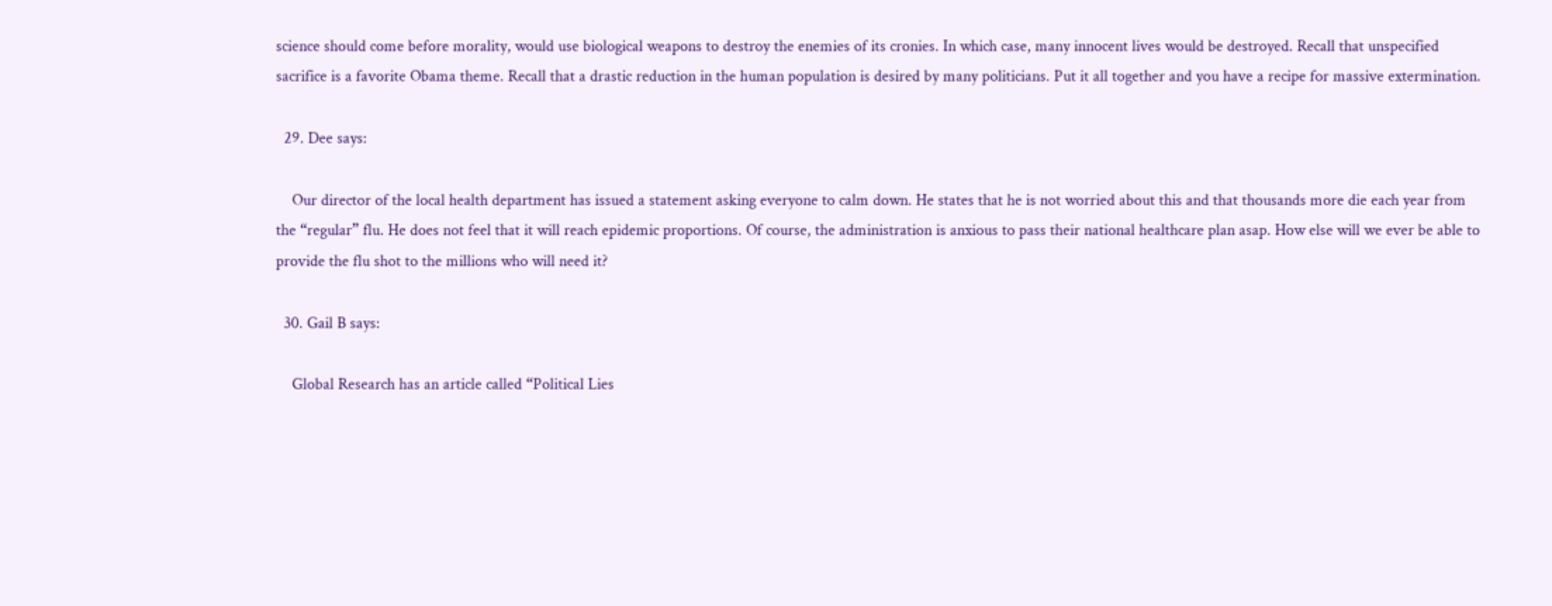science should come before morality, would use biological weapons to destroy the enemies of its cronies. In which case, many innocent lives would be destroyed. Recall that unspecified sacrifice is a favorite Obama theme. Recall that a drastic reduction in the human population is desired by many politicians. Put it all together and you have a recipe for massive extermination.

  29. Dee says:

    Our director of the local health department has issued a statement asking everyone to calm down. He states that he is not worried about this and that thousands more die each year from the “regular” flu. He does not feel that it will reach epidemic proportions. Of course, the administration is anxious to pass their national healthcare plan asap. How else will we ever be able to provide the flu shot to the millions who will need it?

  30. Gail B says:

    Global Research has an article called “Political Lies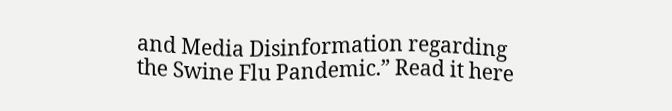and Media Disinformation regarding the Swine Flu Pandemic.” Read it here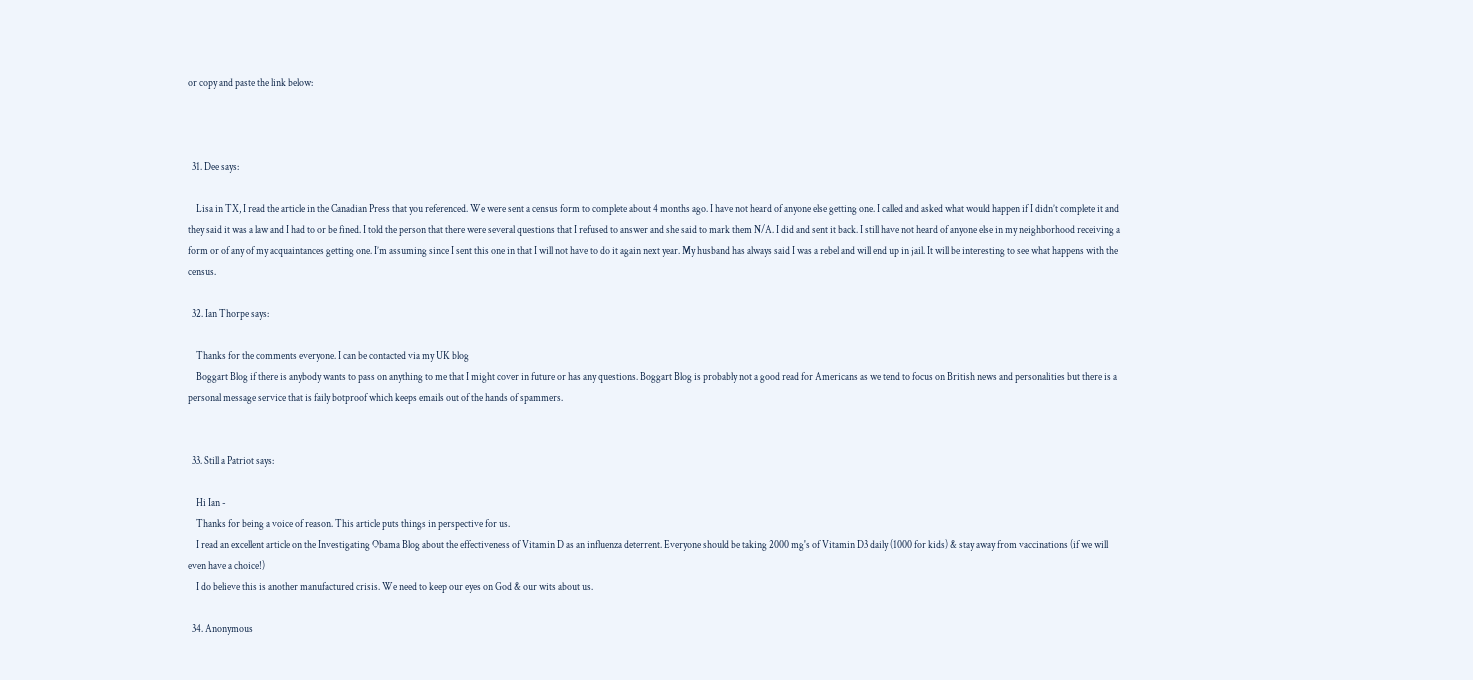or copy and paste the link below:



  31. Dee says:

    Lisa in TX, I read the article in the Canadian Press that you referenced. We were sent a census form to complete about 4 months ago. I have not heard of anyone else getting one. I called and asked what would happen if I didn’t complete it and they said it was a law and I had to or be fined. I told the person that there were several questions that I refused to answer and she said to mark them N/A. I did and sent it back. I still have not heard of anyone else in my neighborhood receiving a form or of any of my acquaintances getting one. I’m assuming since I sent this one in that I will not have to do it again next year. My husband has always said I was a rebel and will end up in jail. It will be interesting to see what happens with the census.

  32. Ian Thorpe says:

    Thanks for the comments everyone. I can be contacted via my UK blog
    Boggart Blog if there is anybody wants to pass on anything to me that I might cover in future or has any questions. Boggart Blog is probably not a good read for Americans as we tend to focus on British news and personalities but there is a personal message service that is faily botproof which keeps emails out of the hands of spammers.


  33. Still a Patriot says:

    Hi Ian -
    Thanks for being a voice of reason. This article puts things in perspective for us.
    I read an excellent article on the Investigating Obama Blog about the effectiveness of Vitamin D as an influenza deterrent. Everyone should be taking 2000 mg's of Vitamin D3 daily (1000 for kids) & stay away from vaccinations (if we will even have a choice!)
    I do believe this is another manufactured crisis. We need to keep our eyes on God & our wits about us.

  34. Anonymous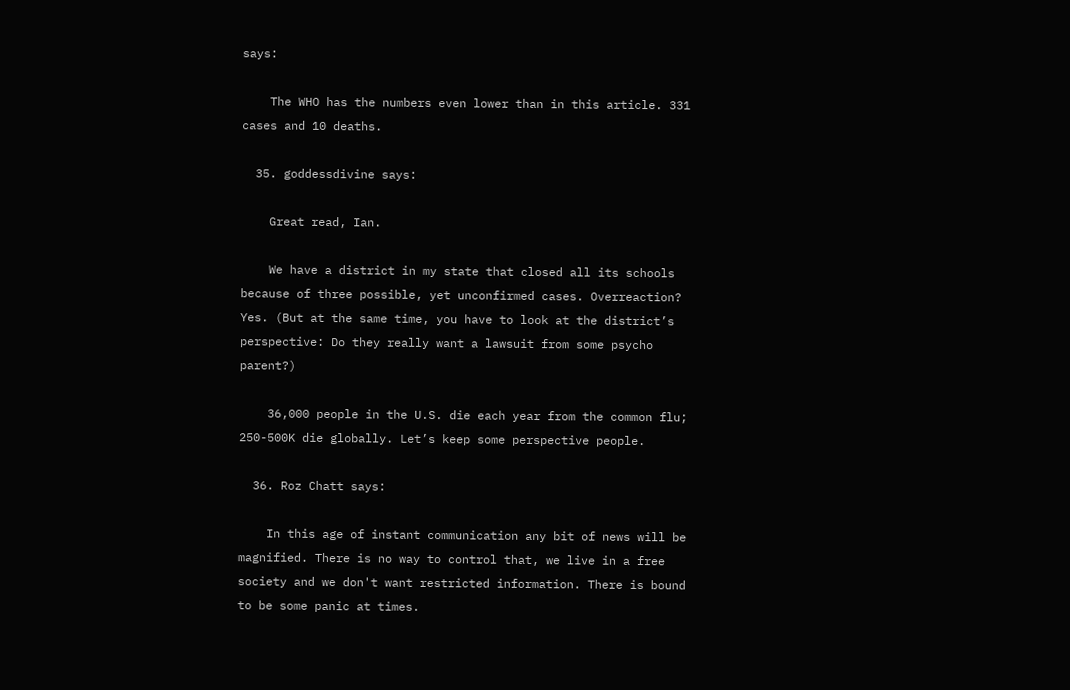says:

    The WHO has the numbers even lower than in this article. 331 cases and 10 deaths.

  35. goddessdivine says:

    Great read, Ian.

    We have a district in my state that closed all its schools because of three possible, yet unconfirmed cases. Overreaction? Yes. (But at the same time, you have to look at the district’s perspective: Do they really want a lawsuit from some psycho parent?)

    36,000 people in the U.S. die each year from the common flu; 250-500K die globally. Let’s keep some perspective people.

  36. Roz Chatt says:

    In this age of instant communication any bit of news will be magnified. There is no way to control that, we live in a free society and we don't want restricted information. There is bound to be some panic at times.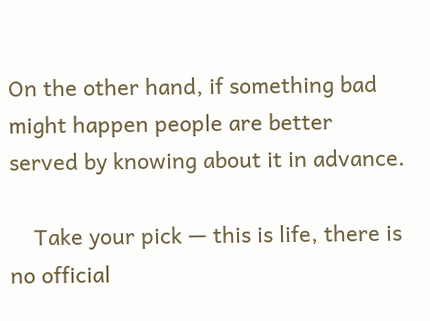On the other hand, if something bad might happen people are better served by knowing about it in advance.

    Take your pick — this is life, there is no official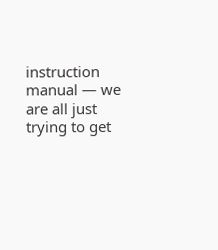instruction manual — we are all just trying to get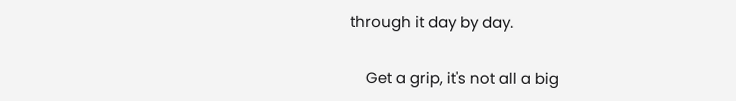through it day by day.

    Get a grip, it's not all a big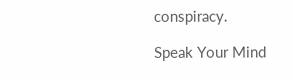conspiracy.

Speak Your Mind